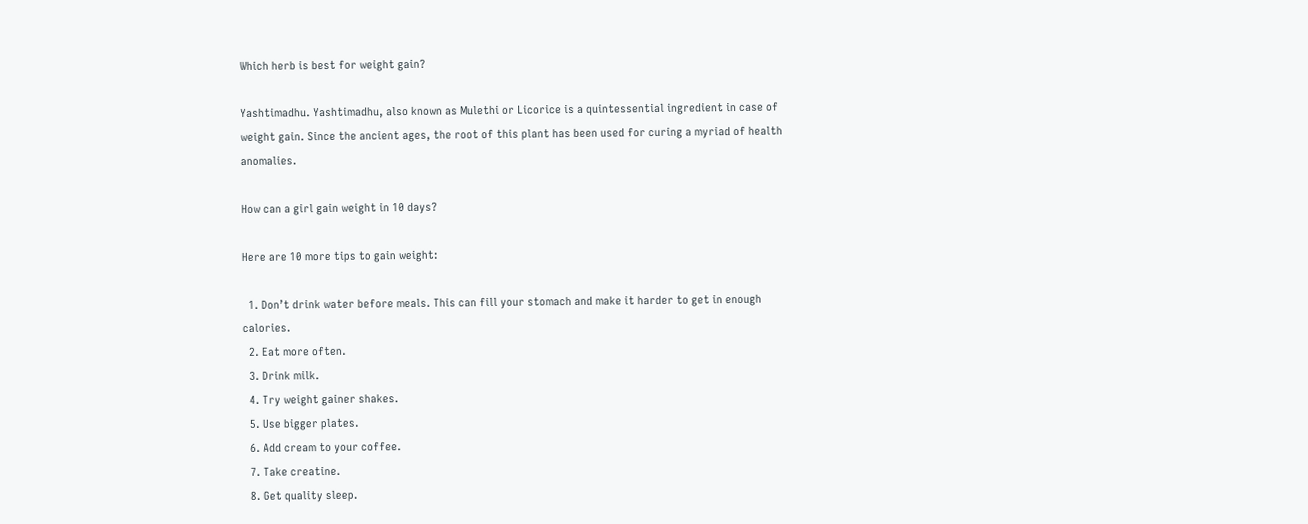Which herb is best for weight gain?

Yashtimadhu. Yashtimadhu, also known as Mulethi or Licorice is a quintessential ingredient in case of weight gain. Since the ancient ages, the root of this plant has been used for curing a myriad of health anomalies.

How can a girl gain weight in 10 days?

Here are 10 more tips to gain weight:

  1. Don’t drink water before meals. This can fill your stomach and make it harder to get in enough calories.
  2. Eat more often.
  3. Drink milk.
  4. Try weight gainer shakes.
  5. Use bigger plates.
  6. Add cream to your coffee.
  7. Take creatine.
  8. Get quality sleep.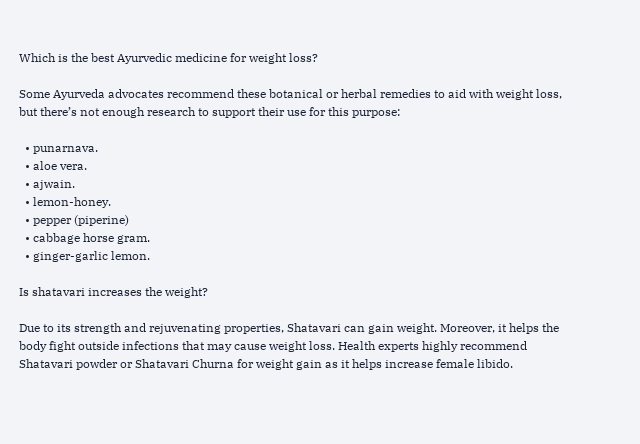Which is the best Ayurvedic medicine for weight loss?

Some Ayurveda advocates recommend these botanical or herbal remedies to aid with weight loss, but there’s not enough research to support their use for this purpose:

  • punarnava.
  • aloe vera.
  • ajwain.
  • lemon-honey.
  • pepper (piperine)
  • cabbage horse gram.
  • ginger-garlic lemon.

Is shatavari increases the weight?

Due to its strength and rejuvenating properties, Shatavari can gain weight. Moreover, it helps the body fight outside infections that may cause weight loss. Health experts highly recommend Shatavari powder or Shatavari Churna for weight gain as it helps increase female libido.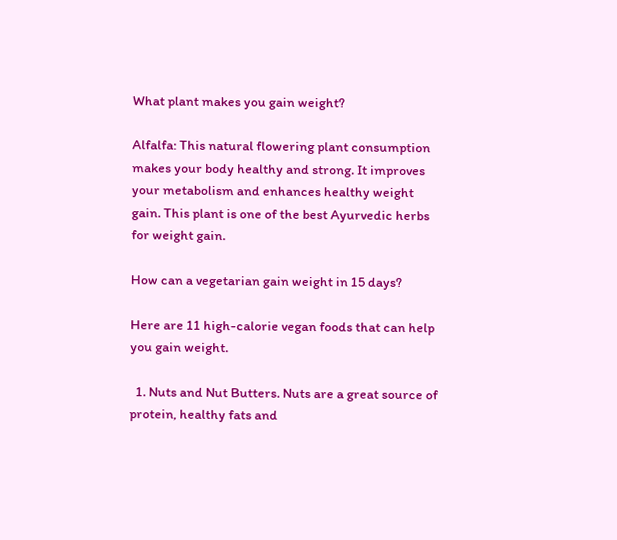What plant makes you gain weight?

Alfalfa: This natural flowering plant consumption makes your body healthy and strong. It improves your metabolism and enhances healthy weight gain. This plant is one of the best Ayurvedic herbs for weight gain.

How can a vegetarian gain weight in 15 days?

Here are 11 high-calorie vegan foods that can help you gain weight.

  1. Nuts and Nut Butters. Nuts are a great source of protein, healthy fats and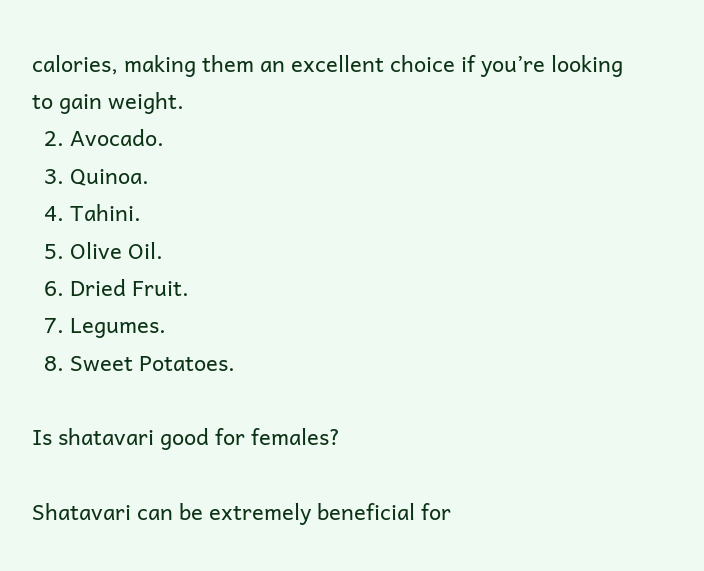calories, making them an excellent choice if you’re looking to gain weight.
  2. Avocado.
  3. Quinoa.
  4. Tahini.
  5. Olive Oil.
  6. Dried Fruit.
  7. Legumes.
  8. Sweet Potatoes.

Is shatavari good for females?

Shatavari can be extremely beneficial for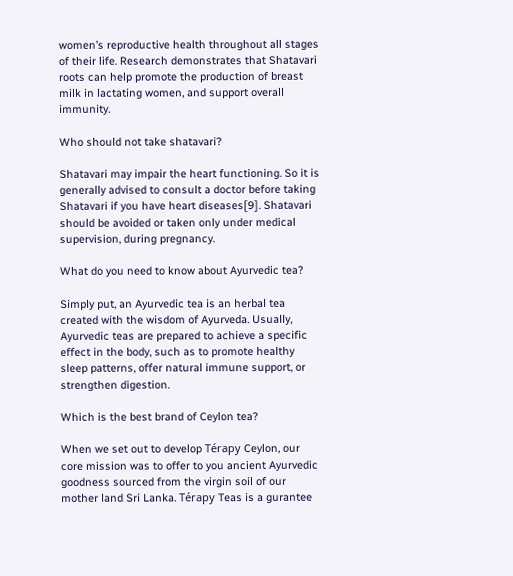women’s reproductive health throughout all stages of their life. Research demonstrates that Shatavari roots can help promote the production of breast milk in lactating women, and support overall immunity.

Who should not take shatavari?

Shatavari may impair the heart functioning. So it is generally advised to consult a doctor before taking Shatavari if you have heart diseases[9]. Shatavari should be avoided or taken only under medical supervision, during pregnancy.

What do you need to know about Ayurvedic tea?

Simply put, an Ayurvedic tea is an herbal tea created with the wisdom of Ayurveda. Usually, Ayurvedic teas are prepared to achieve a specific effect in the body, such as to promote healthy sleep patterns, offer natural immune support, or strengthen digestion.

Which is the best brand of Ceylon tea?

When we set out to develop Térapy Ceylon, our core mission was to offer to you ancient Ayurvedic goodness sourced from the virgin soil of our mother land Sri Lanka. Térapy Teas is a gurantee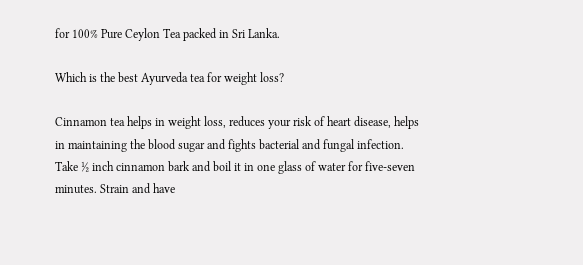for 100% Pure Ceylon Tea packed in Sri Lanka.

Which is the best Ayurveda tea for weight loss?

Cinnamon tea helps in weight loss, reduces your risk of heart disease, helps in maintaining the blood sugar and fights bacterial and fungal infection. Take ½ inch cinnamon bark and boil it in one glass of water for five-seven minutes. Strain and have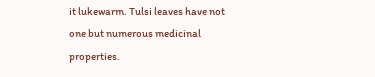it lukewarm. Tulsi leaves have not one but numerous medicinal properties.